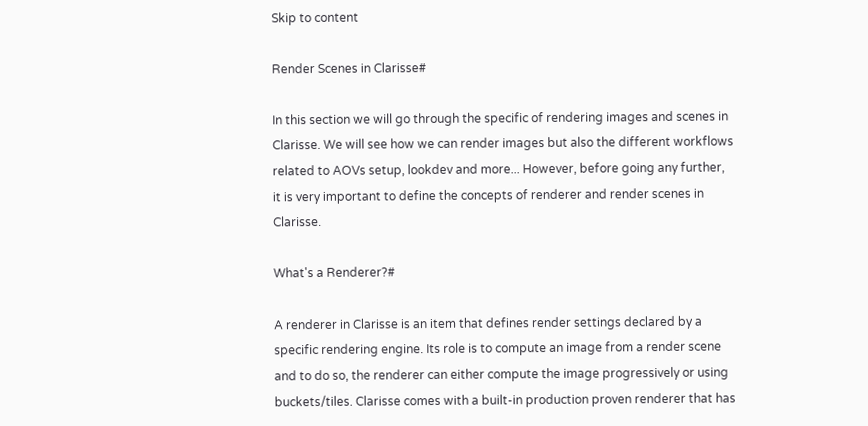Skip to content

Render Scenes in Clarisse#

In this section we will go through the specific of rendering images and scenes in Clarisse. We will see how we can render images but also the different workflows related to AOVs setup, lookdev and more... However, before going any further, it is very important to define the concepts of renderer and render scenes in Clarisse.

What's a Renderer?#

A renderer in Clarisse is an item that defines render settings declared by a specific rendering engine. Its role is to compute an image from a render scene and to do so, the renderer can either compute the image progressively or using buckets/tiles. Clarisse comes with a built-in production proven renderer that has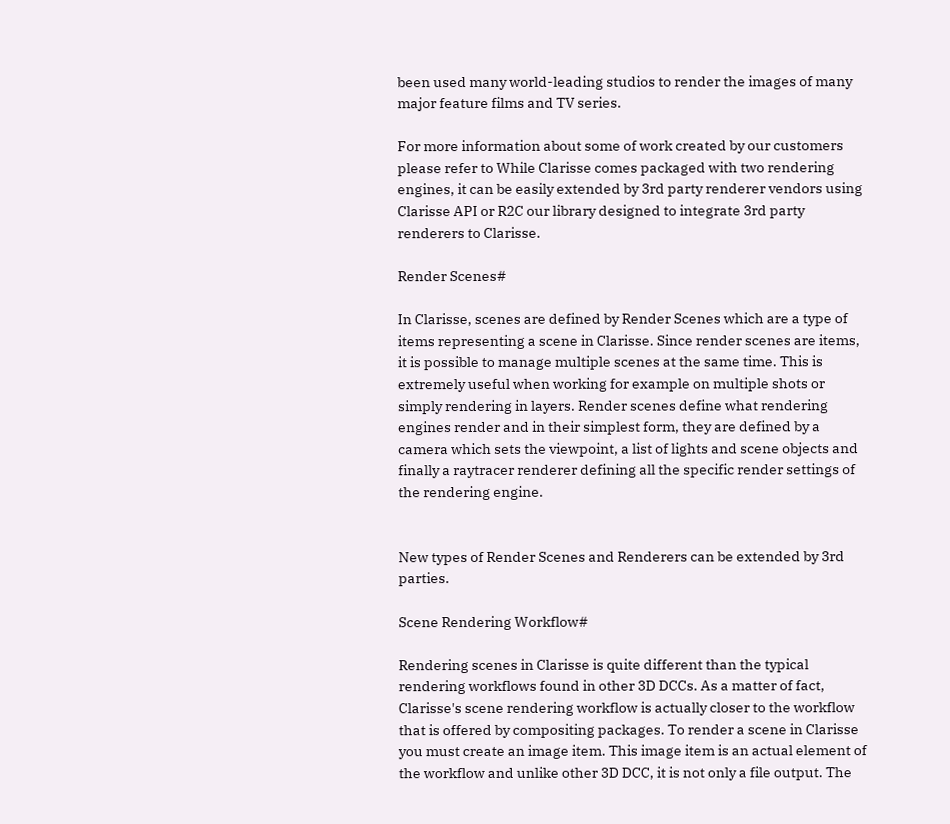been used many world-leading studios to render the images of many major feature films and TV series.

For more information about some of work created by our customers please refer to While Clarisse comes packaged with two rendering engines, it can be easily extended by 3rd party renderer vendors using Clarisse API or R2C our library designed to integrate 3rd party renderers to Clarisse.

Render Scenes#

In Clarisse, scenes are defined by Render Scenes which are a type of items representing a scene in Clarisse. Since render scenes are items, it is possible to manage multiple scenes at the same time. This is extremely useful when working for example on multiple shots or simply rendering in layers. Render scenes define what rendering engines render and in their simplest form, they are defined by a camera which sets the viewpoint, a list of lights and scene objects and finally a raytracer renderer defining all the specific render settings of the rendering engine.


New types of Render Scenes and Renderers can be extended by 3rd parties.

Scene Rendering Workflow#

Rendering scenes in Clarisse is quite different than the typical rendering workflows found in other 3D DCCs. As a matter of fact, Clarisse's scene rendering workflow is actually closer to the workflow that is offered by compositing packages. To render a scene in Clarisse you must create an image item. This image item is an actual element of the workflow and unlike other 3D DCC, it is not only a file output. The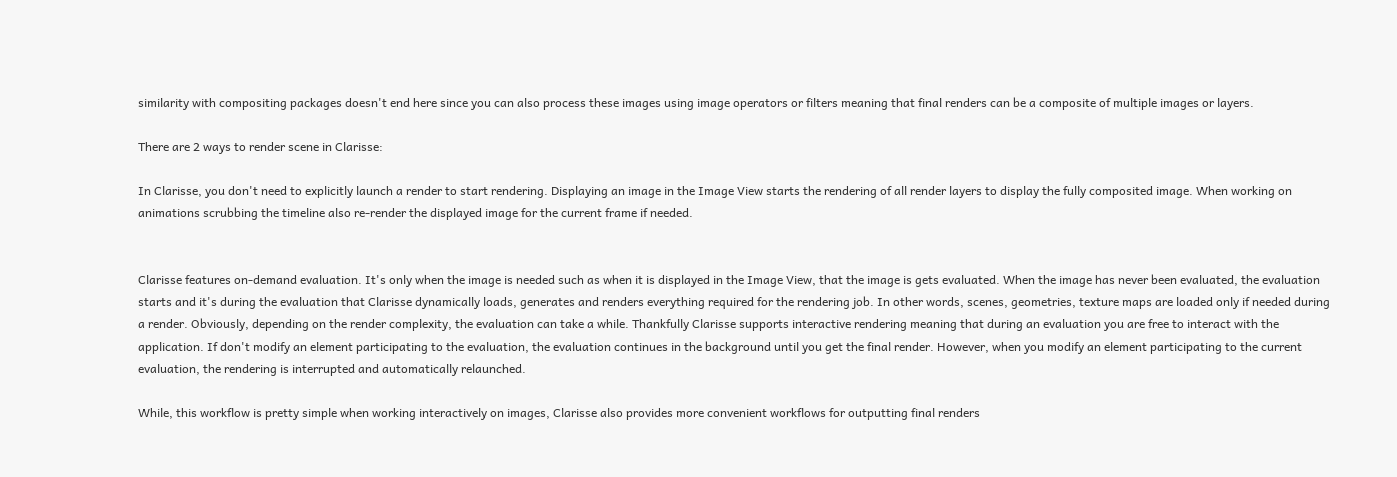similarity with compositing packages doesn't end here since you can also process these images using image operators or filters meaning that final renders can be a composite of multiple images or layers.

There are 2 ways to render scene in Clarisse:

In Clarisse, you don't need to explicitly launch a render to start rendering. Displaying an image in the Image View starts the rendering of all render layers to display the fully composited image. When working on animations scrubbing the timeline also re-render the displayed image for the current frame if needed.


Clarisse features on-demand evaluation. It's only when the image is needed such as when it is displayed in the Image View, that the image is gets evaluated. When the image has never been evaluated, the evaluation starts and it's during the evaluation that Clarisse dynamically loads, generates and renders everything required for the rendering job. In other words, scenes, geometries, texture maps are loaded only if needed during a render. Obviously, depending on the render complexity, the evaluation can take a while. Thankfully Clarisse supports interactive rendering meaning that during an evaluation you are free to interact with the application. If don't modify an element participating to the evaluation, the evaluation continues in the background until you get the final render. However, when you modify an element participating to the current evaluation, the rendering is interrupted and automatically relaunched.

While, this workflow is pretty simple when working interactively on images, Clarisse also provides more convenient workflows for outputting final renders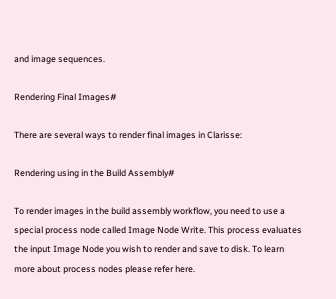and image sequences.

Rendering Final Images#

There are several ways to render final images in Clarisse:

Rendering using in the Build Assembly#

To render images in the build assembly workflow, you need to use a special process node called Image Node Write. This process evaluates the input Image Node you wish to render and save to disk. To learn more about process nodes please refer here.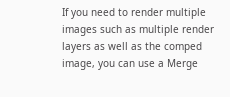If you need to render multiple images such as multiple render layers as well as the comped image, you can use a Merge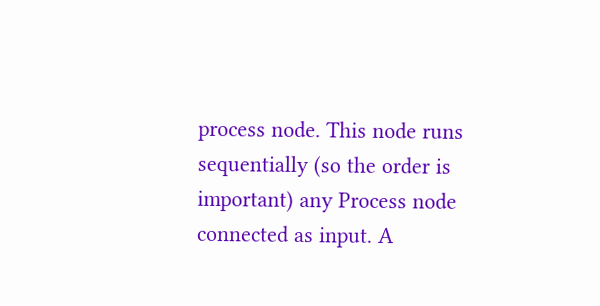process node. This node runs sequentially (so the order is important) any Process node connected as input. A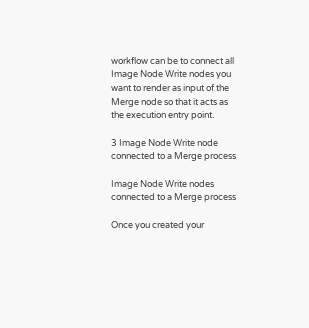workflow can be to connect all Image Node Write nodes you want to render as input of the Merge node so that it acts as the execution entry point.

3 Image Node Write node connected to a Merge process

Image Node Write nodes connected to a Merge process

Once you created your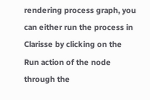rendering process graph, you can either run the process in Clarisse by clicking on the Run action of the node through the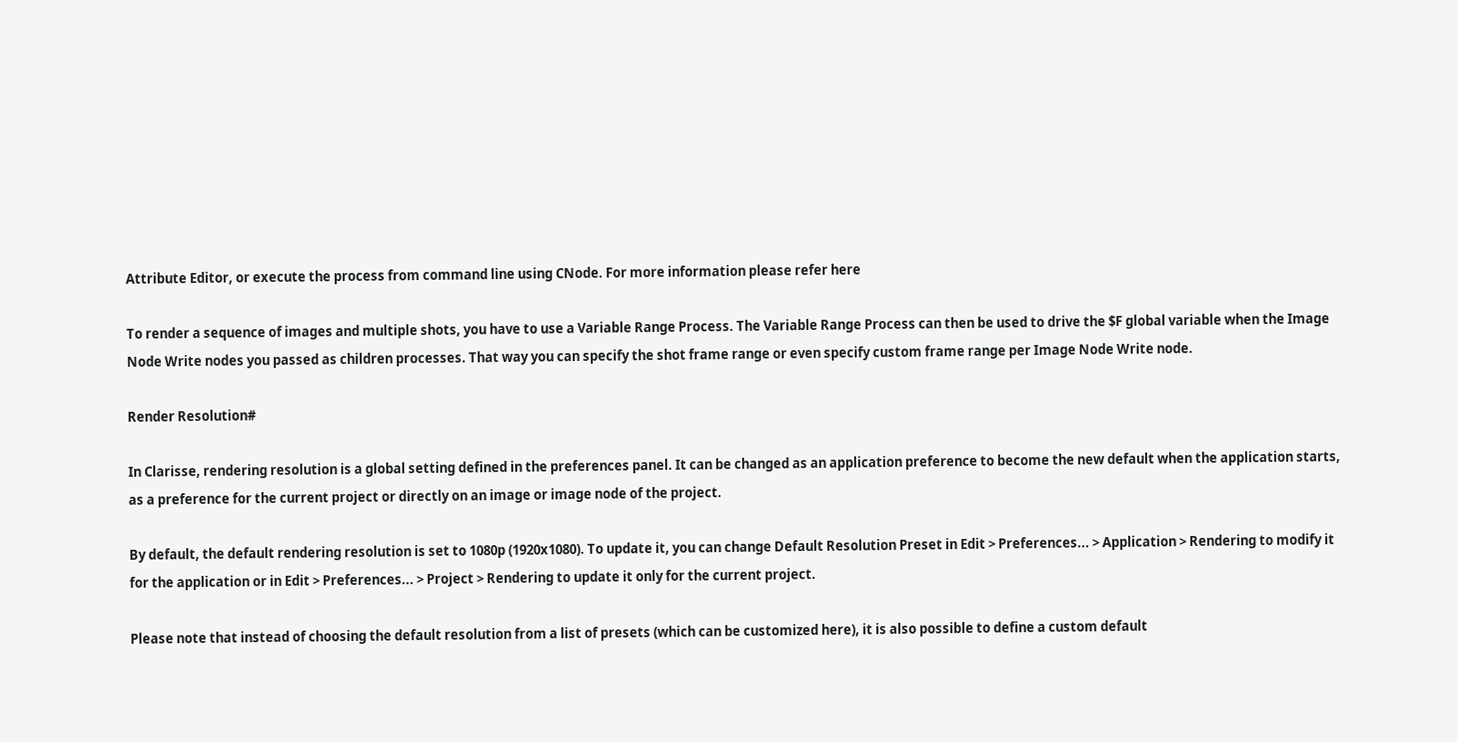Attribute Editor, or execute the process from command line using CNode. For more information please refer here

To render a sequence of images and multiple shots, you have to use a Variable Range Process. The Variable Range Process can then be used to drive the $F global variable when the Image Node Write nodes you passed as children processes. That way you can specify the shot frame range or even specify custom frame range per Image Node Write node.

Render Resolution#

In Clarisse, rendering resolution is a global setting defined in the preferences panel. It can be changed as an application preference to become the new default when the application starts, as a preference for the current project or directly on an image or image node of the project.

By default, the default rendering resolution is set to 1080p (1920x1080). To update it, you can change Default Resolution Preset in Edit > Preferences... > Application > Rendering to modify it for the application or in Edit > Preferences... > Project > Rendering to update it only for the current project.

Please note that instead of choosing the default resolution from a list of presets (which can be customized here), it is also possible to define a custom default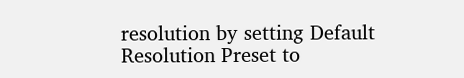resolution by setting Default Resolution Preset to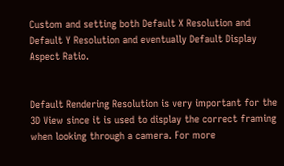Custom and setting both Default X Resolution and Default Y Resolution and eventually Default Display Aspect Ratio.


Default Rendering Resolution is very important for the 3D View since it is used to display the correct framing when looking through a camera. For more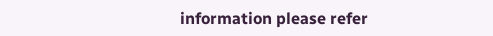information please refer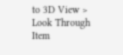to 3D View > Look Through Item